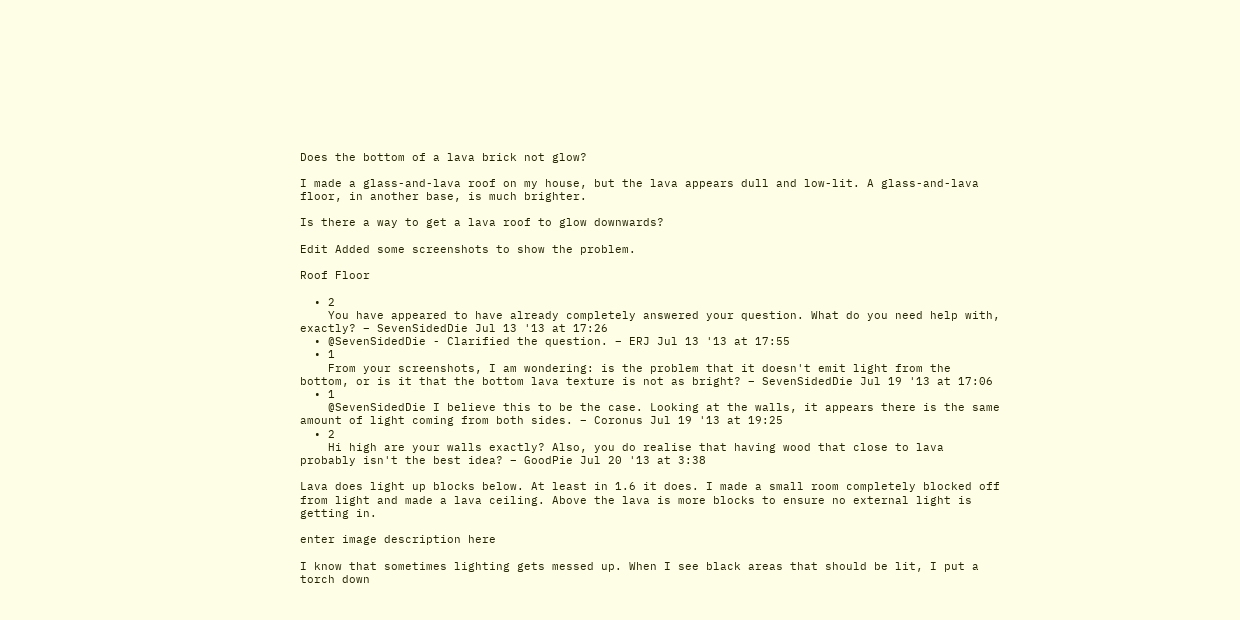Does the bottom of a lava brick not glow?

I made a glass-and-lava roof on my house, but the lava appears dull and low-lit. A glass-and-lava floor, in another base, is much brighter.

Is there a way to get a lava roof to glow downwards?

Edit Added some screenshots to show the problem.

Roof Floor

  • 2
    You have appeared to have already completely answered your question. What do you need help with, exactly? – SevenSidedDie Jul 13 '13 at 17:26
  • @SevenSidedDie - Clarified the question. – ERJ Jul 13 '13 at 17:55
  • 1
    From your screenshots, I am wondering: is the problem that it doesn't emit light from the bottom, or is it that the bottom lava texture is not as bright? – SevenSidedDie Jul 19 '13 at 17:06
  • 1
    @SevenSidedDie I believe this to be the case. Looking at the walls, it appears there is the same amount of light coming from both sides. – Coronus Jul 19 '13 at 19:25
  • 2
    Hi high are your walls exactly? Also, you do realise that having wood that close to lava probably isn't the best idea? – GoodPie Jul 20 '13 at 3:38

Lava does light up blocks below. At least in 1.6 it does. I made a small room completely blocked off from light and made a lava ceiling. Above the lava is more blocks to ensure no external light is getting in.

enter image description here

I know that sometimes lighting gets messed up. When I see black areas that should be lit, I put a torch down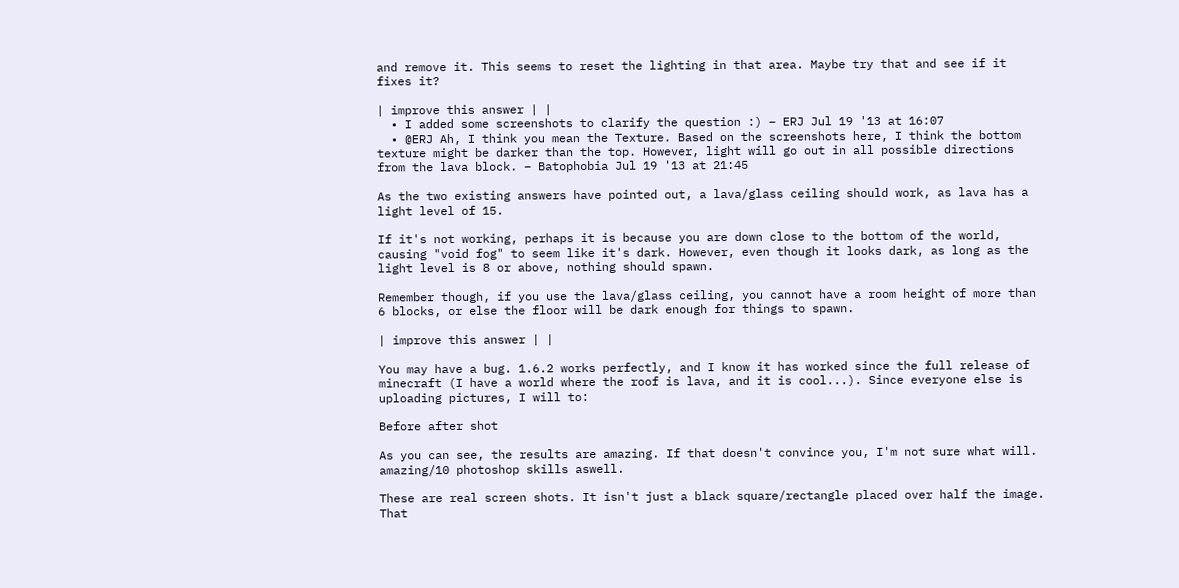and remove it. This seems to reset the lighting in that area. Maybe try that and see if it fixes it?

| improve this answer | |
  • I added some screenshots to clarify the question :) – ERJ Jul 19 '13 at 16:07
  • @ERJ Ah, I think you mean the Texture. Based on the screenshots here, I think the bottom texture might be darker than the top. However, light will go out in all possible directions from the lava block. – Batophobia Jul 19 '13 at 21:45

As the two existing answers have pointed out, a lava/glass ceiling should work, as lava has a light level of 15.

If it's not working, perhaps it is because you are down close to the bottom of the world, causing "void fog" to seem like it's dark. However, even though it looks dark, as long as the light level is 8 or above, nothing should spawn.

Remember though, if you use the lava/glass ceiling, you cannot have a room height of more than 6 blocks, or else the floor will be dark enough for things to spawn.

| improve this answer | |

You may have a bug. 1.6.2 works perfectly, and I know it has worked since the full release of minecraft (I have a world where the roof is lava, and it is cool...). Since everyone else is uploading pictures, I will to:

Before after shot

As you can see, the results are amazing. If that doesn't convince you, I'm not sure what will. amazing/10 photoshop skills aswell.

These are real screen shots. It isn't just a black square/rectangle placed over half the image. That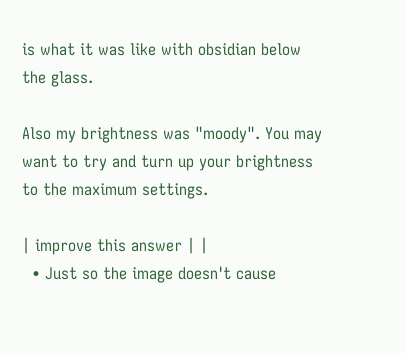is what it was like with obsidian below the glass.

Also my brightness was "moody". You may want to try and turn up your brightness to the maximum settings.

| improve this answer | |
  • Just so the image doesn't cause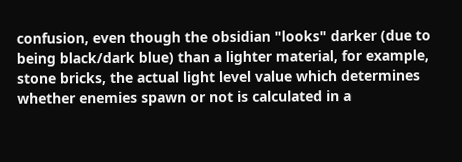confusion, even though the obsidian "looks" darker (due to being black/dark blue) than a lighter material, for example, stone bricks, the actual light level value which determines whether enemies spawn or not is calculated in a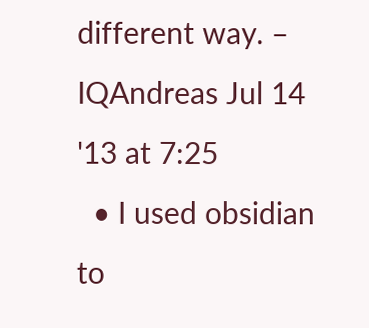different way. – IQAndreas Jul 14 '13 at 7:25
  • I used obsidian to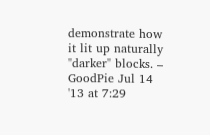demonstrate how it lit up naturally "darker" blocks. – GoodPie Jul 14 '13 at 7:29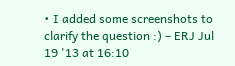• I added some screenshots to clarify the question :) – ERJ Jul 19 '13 at 16:10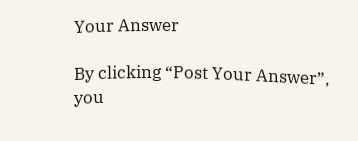Your Answer

By clicking “Post Your Answer”, you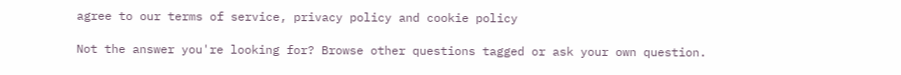agree to our terms of service, privacy policy and cookie policy

Not the answer you're looking for? Browse other questions tagged or ask your own question.